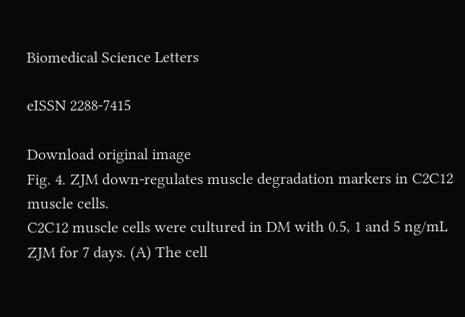Biomedical Science Letters

eISSN 2288-7415

Download original image
Fig. 4. ZJM down-regulates muscle degradation markers in C2C12 muscle cells.
C2C12 muscle cells were cultured in DM with 0.5, 1 and 5 ng/mL ZJM for 7 days. (A) The cell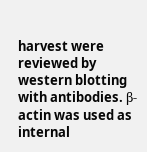harvest were reviewed by western blotting with antibodies. β-actin was used as internal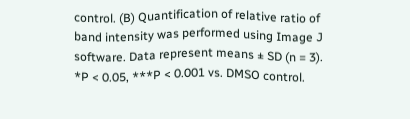control. (B) Quantification of relative ratio of band intensity was performed using Image J software. Data represent means ± SD (n = 3). *P < 0.05, ***P < 0.001 vs. DMSO control.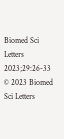Biomed Sci Letters 2023;29:26-33
© 2023 Biomed Sci Letters